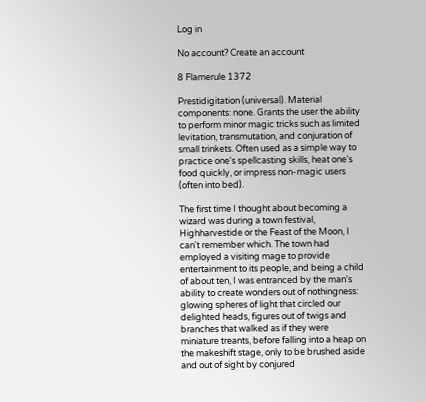Log in

No account? Create an account

8 Flamerule 1372

Prestidigitation (universal). Material components: none. Grants the user the ability to perform minor magic tricks such as limited levitation, transmutation, and conjuration of small trinkets. Often used as a simple way to practice one's spellcasting skills, heat one's food quickly, or impress non-magic users (often into bed).

The first time I thought about becoming a wizard was during a town festival, Highharvestide or the Feast of the Moon, I can't remember which. The town had employed a visiting mage to provide entertainment to its people, and being a child of about ten, I was entranced by the man's ability to create wonders out of nothingness: glowing spheres of light that circled our delighted heads, figures out of twigs and branches that walked as if they were miniature treants, before falling into a heap on the makeshift stage, only to be brushed aside and out of sight by conjured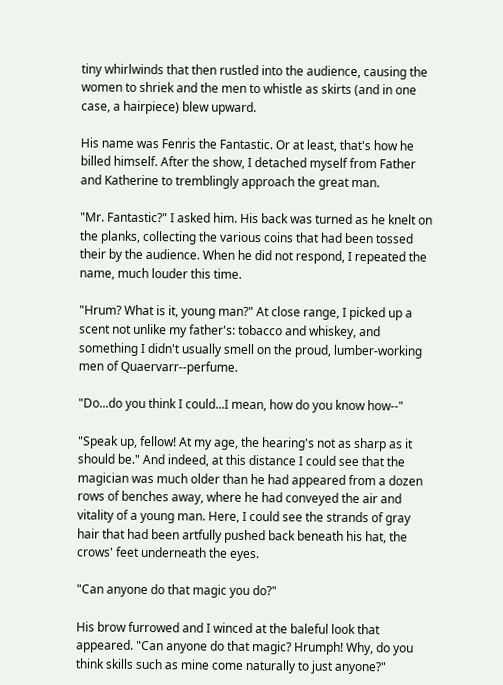tiny whirlwinds that then rustled into the audience, causing the women to shriek and the men to whistle as skirts (and in one case, a hairpiece) blew upward.

His name was Fenris the Fantastic. Or at least, that's how he billed himself. After the show, I detached myself from Father and Katherine to tremblingly approach the great man.

"Mr. Fantastic?" I asked him. His back was turned as he knelt on the planks, collecting the various coins that had been tossed their by the audience. When he did not respond, I repeated the name, much louder this time.

"Hrum? What is it, young man?" At close range, I picked up a scent not unlike my father's: tobacco and whiskey, and something I didn't usually smell on the proud, lumber-working men of Quaervarr--perfume.

"Do...do you think I could...I mean, how do you know how--"

"Speak up, fellow! At my age, the hearing's not as sharp as it should be." And indeed, at this distance I could see that the magician was much older than he had appeared from a dozen rows of benches away, where he had conveyed the air and vitality of a young man. Here, I could see the strands of gray hair that had been artfully pushed back beneath his hat, the crows' feet underneath the eyes.

"Can anyone do that magic you do?"

His brow furrowed and I winced at the baleful look that appeared. "Can anyone do that magic? Hrumph! Why, do you think skills such as mine come naturally to just anyone?"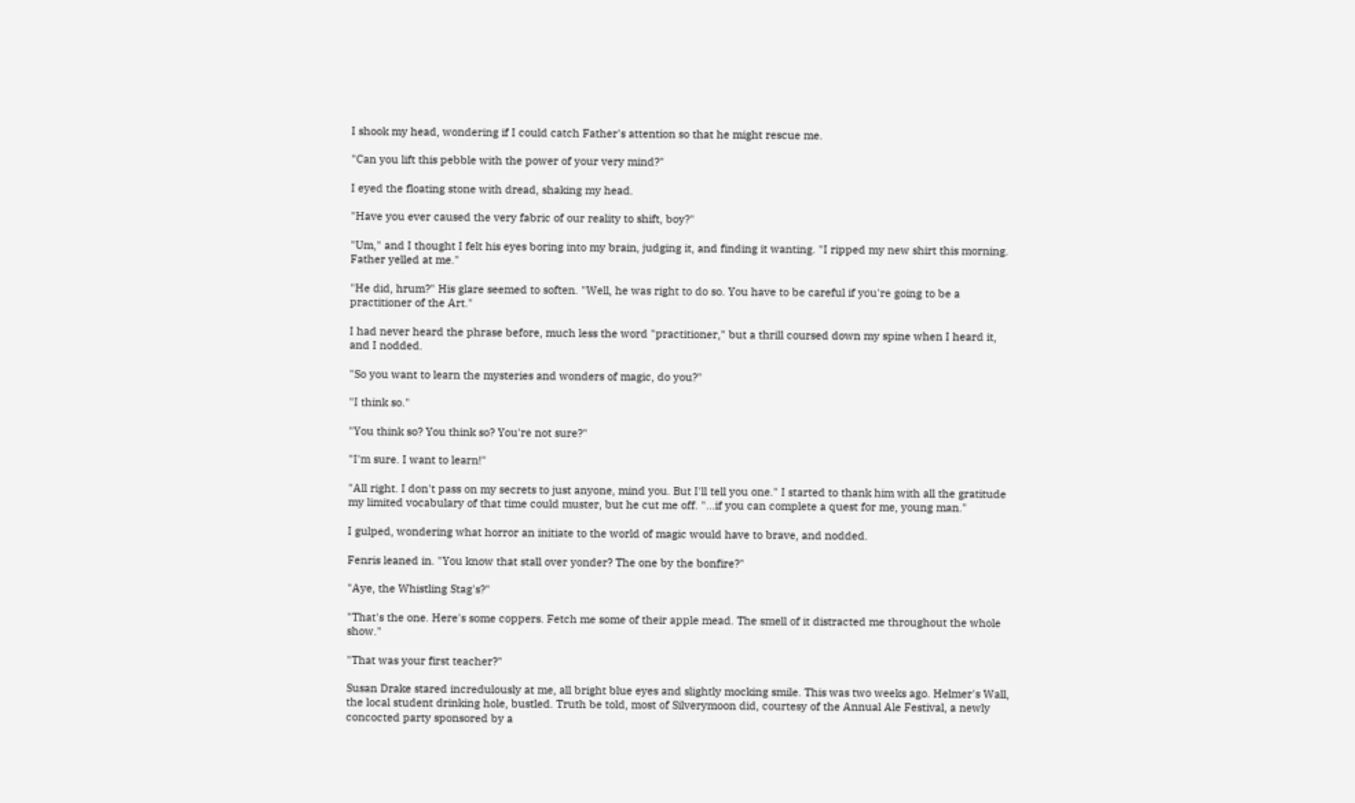I shook my head, wondering if I could catch Father's attention so that he might rescue me.

"Can you lift this pebble with the power of your very mind?"

I eyed the floating stone with dread, shaking my head.

"Have you ever caused the very fabric of our reality to shift, boy?"

"Um," and I thought I felt his eyes boring into my brain, judging it, and finding it wanting. "I ripped my new shirt this morning. Father yelled at me."

"He did, hrum?" His glare seemed to soften. "Well, he was right to do so. You have to be careful if you're going to be a practitioner of the Art."

I had never heard the phrase before, much less the word "practitioner," but a thrill coursed down my spine when I heard it, and I nodded.

"So you want to learn the mysteries and wonders of magic, do you?"

"I think so."

"You think so? You think so? You're not sure?"

"I'm sure. I want to learn!"

"All right. I don't pass on my secrets to just anyone, mind you. But I'll tell you one." I started to thank him with all the gratitude my limited vocabulary of that time could muster, but he cut me off. "...if you can complete a quest for me, young man."

I gulped, wondering what horror an initiate to the world of magic would have to brave, and nodded.

Fenris leaned in. "You know that stall over yonder? The one by the bonfire?"

"Aye, the Whistling Stag's?"

"That's the one. Here's some coppers. Fetch me some of their apple mead. The smell of it distracted me throughout the whole show."

"That was your first teacher?"

Susan Drake stared incredulously at me, all bright blue eyes and slightly mocking smile. This was two weeks ago. Helmer's Wall, the local student drinking hole, bustled. Truth be told, most of Silverymoon did, courtesy of the Annual Ale Festival, a newly concocted party sponsored by a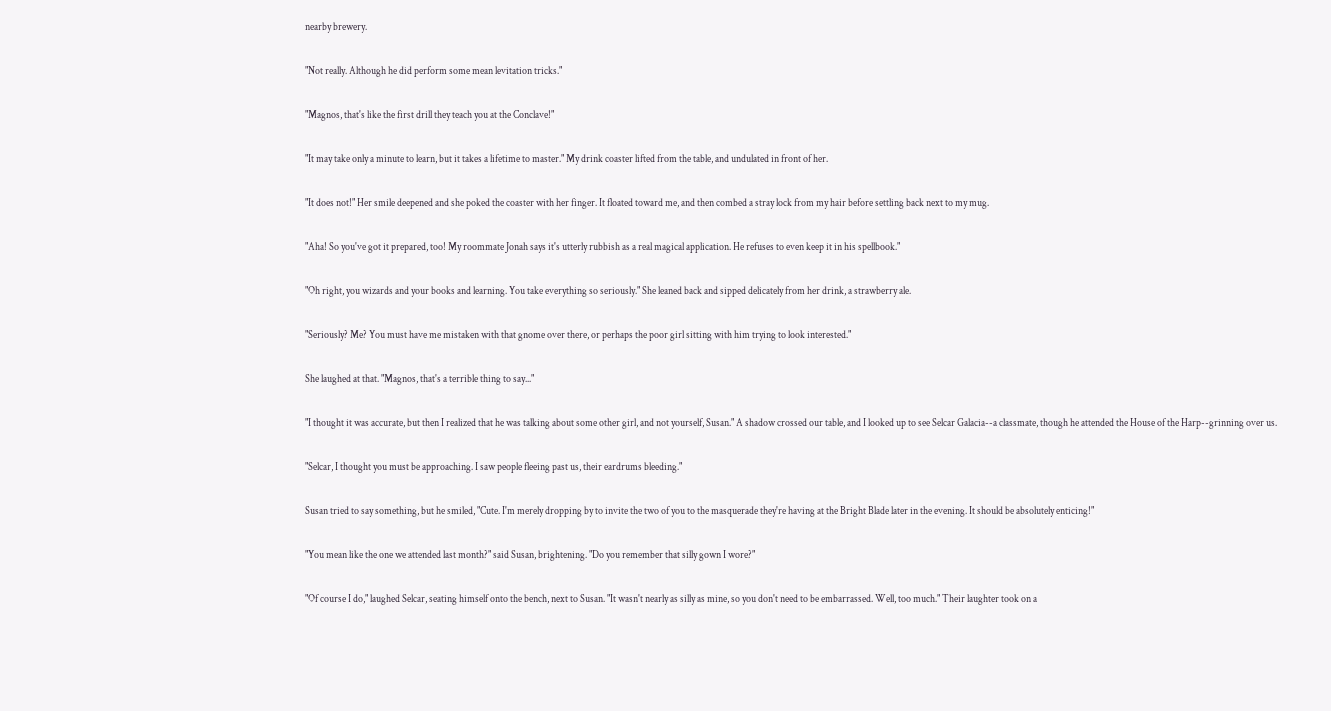nearby brewery.

"Not really. Although he did perform some mean levitation tricks."

"Magnos, that's like the first drill they teach you at the Conclave!"

"It may take only a minute to learn, but it takes a lifetime to master." My drink coaster lifted from the table, and undulated in front of her.

"It does not!" Her smile deepened and she poked the coaster with her finger. It floated toward me, and then combed a stray lock from my hair before settling back next to my mug.

"Aha! So you've got it prepared, too! My roommate Jonah says it's utterly rubbish as a real magical application. He refuses to even keep it in his spellbook."

"Oh right, you wizards and your books and learning. You take everything so seriously." She leaned back and sipped delicately from her drink, a strawberry ale.

"Seriously? Me? You must have me mistaken with that gnome over there, or perhaps the poor girl sitting with him trying to look interested."

She laughed at that. "Magnos, that's a terrible thing to say..."

"I thought it was accurate, but then I realized that he was talking about some other girl, and not yourself, Susan." A shadow crossed our table, and I looked up to see Selcar Galacia--a classmate, though he attended the House of the Harp--grinning over us.

"Selcar, I thought you must be approaching. I saw people fleeing past us, their eardrums bleeding."

Susan tried to say something, but he smiled, "Cute. I'm merely dropping by to invite the two of you to the masquerade they're having at the Bright Blade later in the evening. It should be absolutely enticing!"

"You mean like the one we attended last month?" said Susan, brightening. "Do you remember that silly gown I wore?"

"Of course I do," laughed Selcar, seating himself onto the bench, next to Susan. "It wasn't nearly as silly as mine, so you don't need to be embarrassed. Well, too much." Their laughter took on a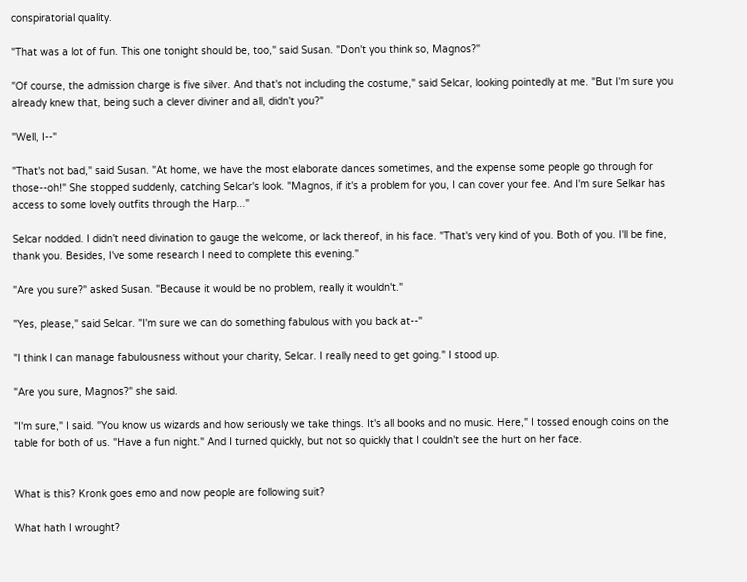conspiratorial quality.

"That was a lot of fun. This one tonight should be, too," said Susan. "Don't you think so, Magnos?"

"Of course, the admission charge is five silver. And that's not including the costume," said Selcar, looking pointedly at me. "But I'm sure you already knew that, being such a clever diviner and all, didn't you?"

"Well, I--"

"That's not bad," said Susan. "At home, we have the most elaborate dances sometimes, and the expense some people go through for those--oh!" She stopped suddenly, catching Selcar's look. "Magnos, if it's a problem for you, I can cover your fee. And I'm sure Selkar has access to some lovely outfits through the Harp..."

Selcar nodded. I didn't need divination to gauge the welcome, or lack thereof, in his face. "That's very kind of you. Both of you. I'll be fine, thank you. Besides, I've some research I need to complete this evening."

"Are you sure?" asked Susan. "Because it would be no problem, really it wouldn't."

"Yes, please," said Selcar. "I'm sure we can do something fabulous with you back at--"

"I think I can manage fabulousness without your charity, Selcar. I really need to get going." I stood up.

"Are you sure, Magnos?" she said.

"I'm sure," I said. "You know us wizards and how seriously we take things. It's all books and no music. Here," I tossed enough coins on the table for both of us. "Have a fun night." And I turned quickly, but not so quickly that I couldn't see the hurt on her face.


What is this? Kronk goes emo and now people are following suit?

What hath I wrought?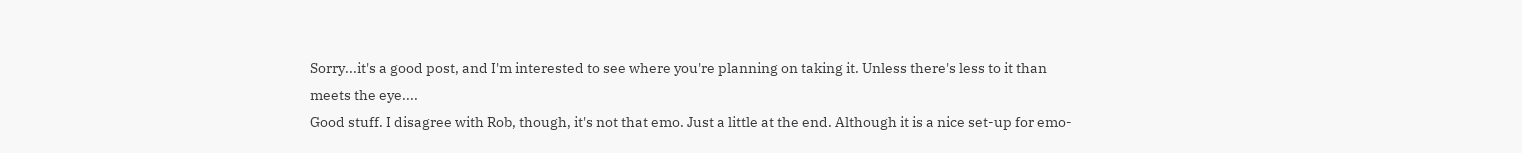Sorry...it's a good post, and I'm interested to see where you're planning on taking it. Unless there's less to it than meets the eye....
Good stuff. I disagree with Rob, though, it's not that emo. Just a little at the end. Although it is a nice set-up for emo-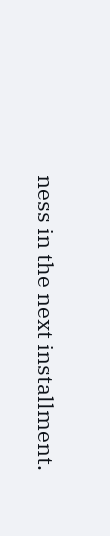ness in the next installment.